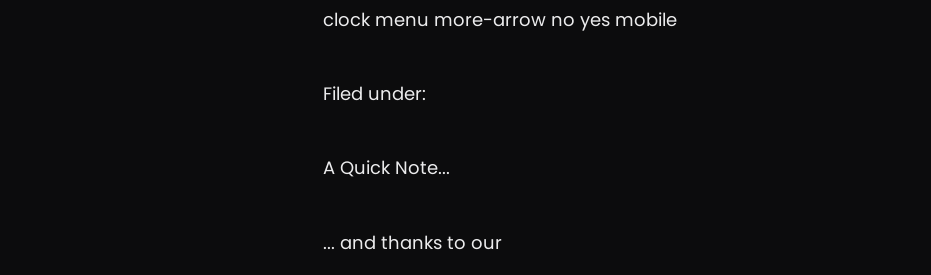clock menu more-arrow no yes mobile

Filed under:

A Quick Note...

... and thanks to our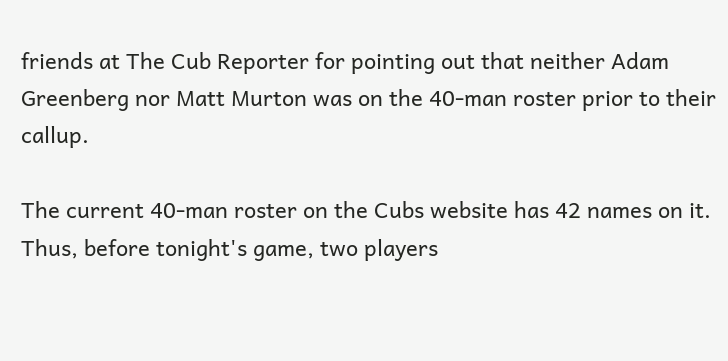friends at The Cub Reporter for pointing out that neither Adam Greenberg nor Matt Murton was on the 40-man roster prior to their callup.

The current 40-man roster on the Cubs website has 42 names on it. Thus, before tonight's game, two players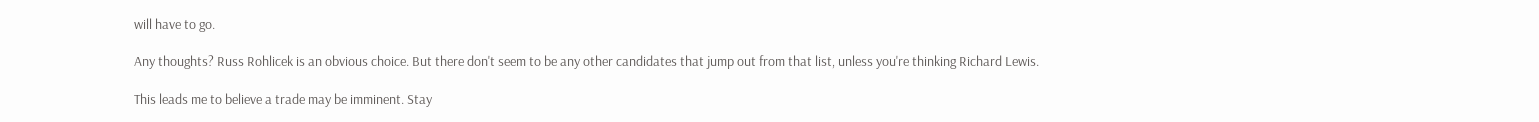will have to go.

Any thoughts? Russ Rohlicek is an obvious choice. But there don't seem to be any other candidates that jump out from that list, unless you're thinking Richard Lewis.

This leads me to believe a trade may be imminent. Stay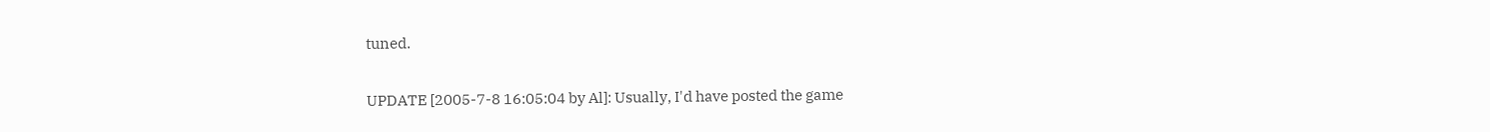tuned.

UPDATE [2005-7-8 16:05:04 by Al]: Usually, I'd have posted the game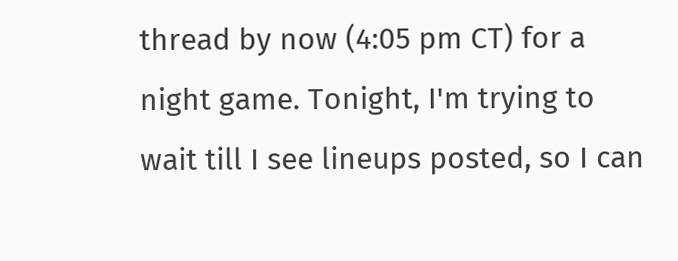thread by now (4:05 pm CT) for a night game. Tonight, I'm trying to wait till I see lineups posted, so I can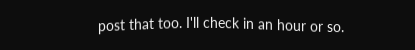post that too. I'll check in an hour or so.